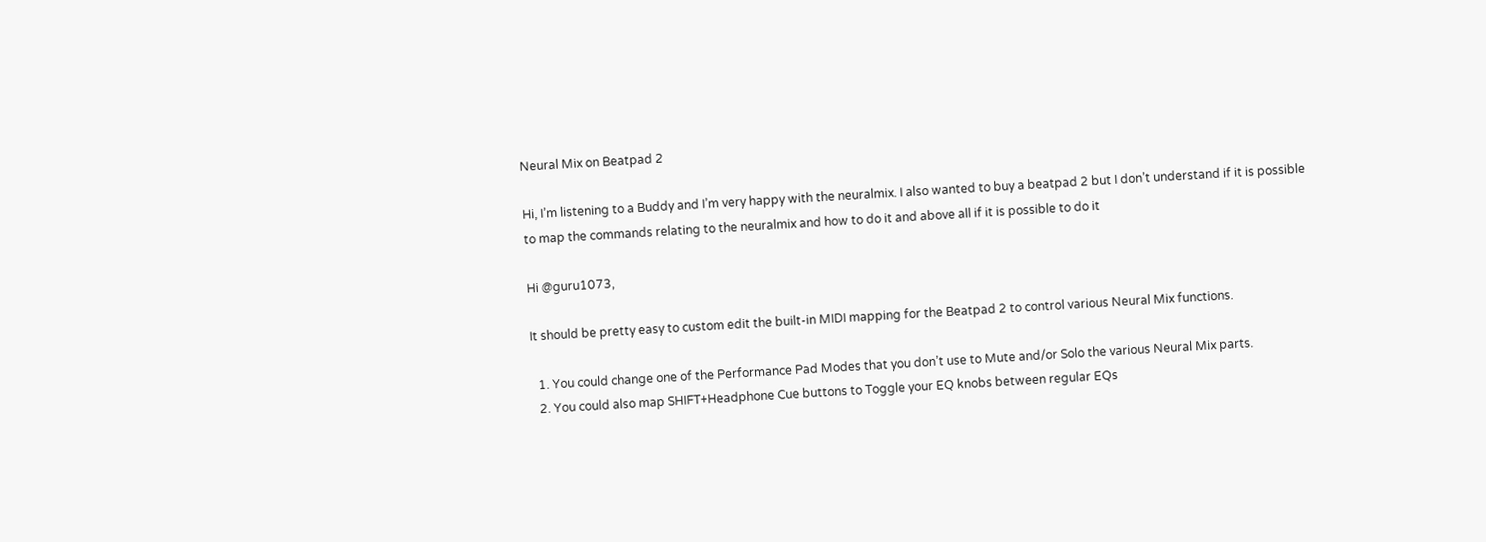Neural Mix on Beatpad 2

Hi, I’m listening to a Buddy and I’m very happy with the neuralmix. I also wanted to buy a beatpad 2 but I don’t understand if it is possible to map the commands relating to the neuralmix and how to do it and above all if it is possible to do it

Hi @guru1073,

It should be pretty easy to custom edit the built-in MIDI mapping for the Beatpad 2 to control various Neural Mix functions.

  1. You could change one of the Performance Pad Modes that you don’t use to Mute and/or Solo the various Neural Mix parts.
  2. You could also map SHIFT+Headphone Cue buttons to Toggle your EQ knobs between regular EQs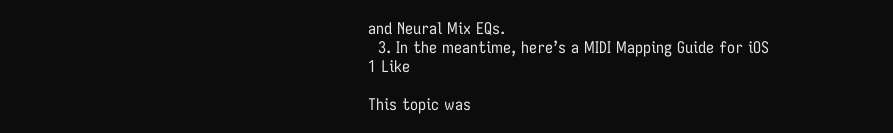and Neural Mix EQs.
  3. In the meantime, here’s a MIDI Mapping Guide for iOS
1 Like

This topic was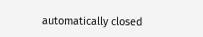automatically closed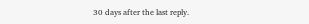30 days after the last reply.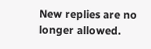New replies are no longer allowed.